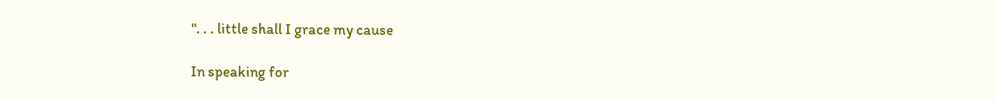". . . little shall I grace my cause

In speaking for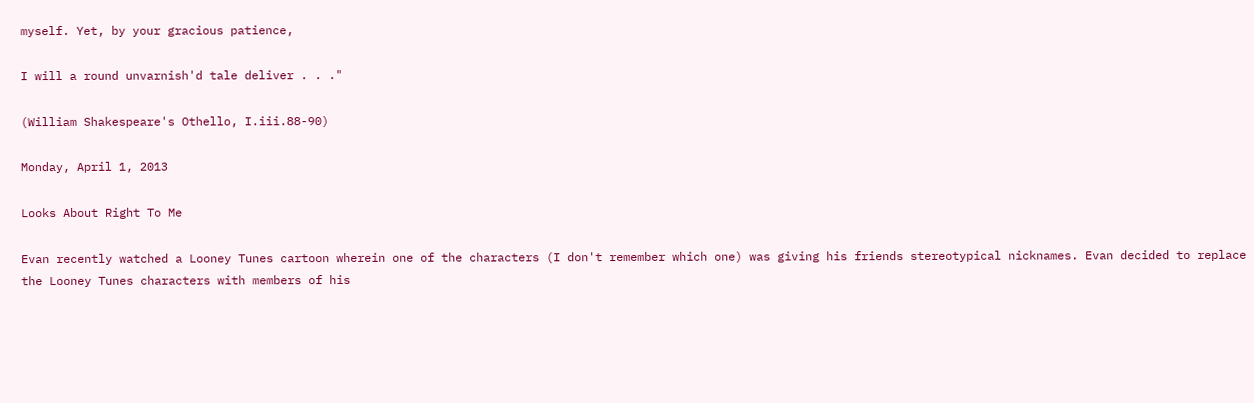myself. Yet, by your gracious patience,

I will a round unvarnish'd tale deliver . . ."

(William Shakespeare's Othello, I.iii.88-90)

Monday, April 1, 2013

Looks About Right To Me

Evan recently watched a Looney Tunes cartoon wherein one of the characters (I don't remember which one) was giving his friends stereotypical nicknames. Evan decided to replace the Looney Tunes characters with members of his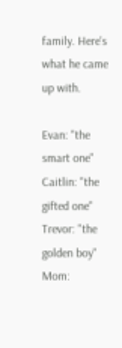family. Here's what he came up with.

Evan: "the smart one"
Caitlin: "the gifted one"
Trevor: "the golden boy"
Mom: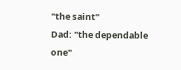"the saint"
Dad: "the dependable one"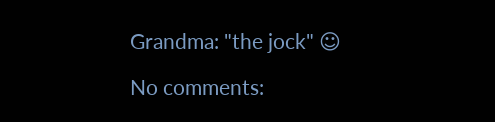Grandma: "the jock" ☺

No comments: